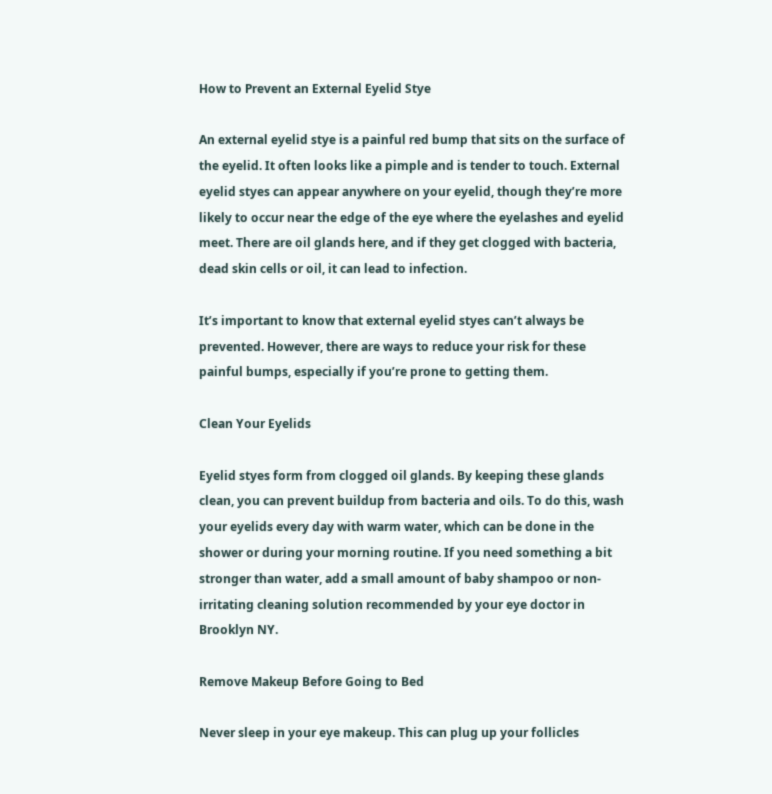How to Prevent an External Eyelid Stye

An external eyelid stye is a painful red bump that sits on the surface of the eyelid. It often looks like a pimple and is tender to touch. External eyelid styes can appear anywhere on your eyelid, though they’re more likely to occur near the edge of the eye where the eyelashes and eyelid meet. There are oil glands here, and if they get clogged with bacteria, dead skin cells or oil, it can lead to infection.

It’s important to know that external eyelid styes can’t always be prevented. However, there are ways to reduce your risk for these painful bumps, especially if you’re prone to getting them.

Clean Your Eyelids

Eyelid styes form from clogged oil glands. By keeping these glands clean, you can prevent buildup from bacteria and oils. To do this, wash your eyelids every day with warm water, which can be done in the shower or during your morning routine. If you need something a bit stronger than water, add a small amount of baby shampoo or non-irritating cleaning solution recommended by your eye doctor in Brooklyn NY.

Remove Makeup Before Going to Bed

Never sleep in your eye makeup. This can plug up your follicles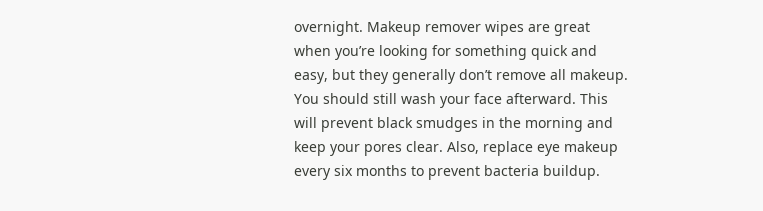overnight. Makeup remover wipes are great when you’re looking for something quick and easy, but they generally don’t remove all makeup. You should still wash your face afterward. This will prevent black smudges in the morning and keep your pores clear. Also, replace eye makeup every six months to prevent bacteria buildup.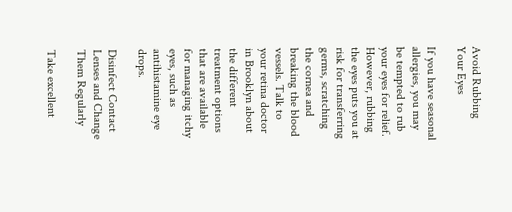Avoid Rubbing Your Eyes

If you have seasonal allergies, you may be tempted to rub your eyes for relief. However, rubbing the eyes puts you at risk for transferring germs, scratching the cornea and breaking the blood vessels. Talk to your retina doctor in Brooklyn about the different treatment options that are available for managing itchy eyes, such as antihistamine eye drops.

Disinfect Contact Lenses and Change Them Regularly

Take excellent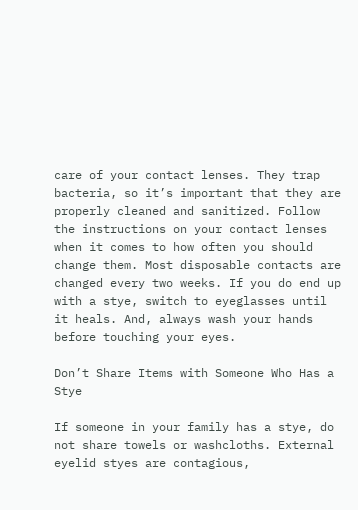care of your contact lenses. They trap bacteria, so it’s important that they are properly cleaned and sanitized. Follow the instructions on your contact lenses when it comes to how often you should change them. Most disposable contacts are changed every two weeks. If you do end up with a stye, switch to eyeglasses until it heals. And, always wash your hands before touching your eyes.

Don’t Share Items with Someone Who Has a Stye

If someone in your family has a stye, do not share towels or washcloths. External eyelid styes are contagious,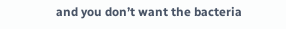and you don’t want the bacteria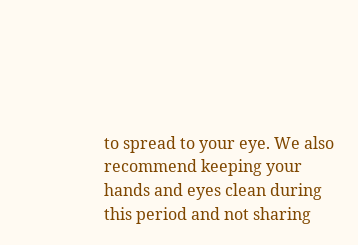to spread to your eye. We also recommend keeping your hands and eyes clean during this period and not sharing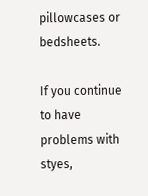pillowcases or bedsheets.

If you continue to have problems with styes,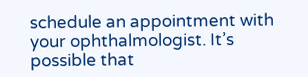schedule an appointment with your ophthalmologist. It’s possible that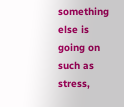something else is going on such as stress,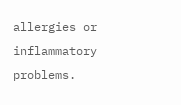allergies or inflammatory problems.